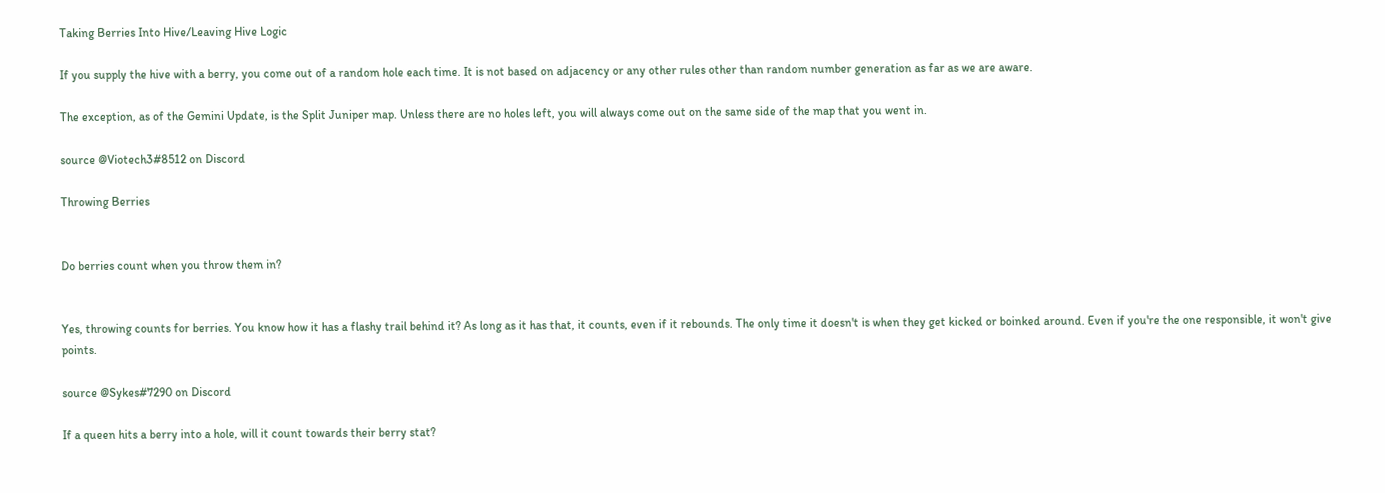Taking Berries Into Hive/Leaving Hive Logic

If you supply the hive with a berry, you come out of a random hole each time. It is not based on adjacency or any other rules other than random number generation as far as we are aware.

The exception, as of the Gemini Update, is the Split Juniper map. Unless there are no holes left, you will always come out on the same side of the map that you went in.

source @Viotech3#8512 on Discord

Throwing Berries


Do berries count when you throw them in?


Yes, throwing counts for berries. You know how it has a flashy trail behind it? As long as it has that, it counts, even if it rebounds. The only time it doesn't is when they get kicked or boinked around. Even if you're the one responsible, it won't give points.

source @Sykes#7290 on Discord

If a queen hits a berry into a hole, will it count towards their berry stat?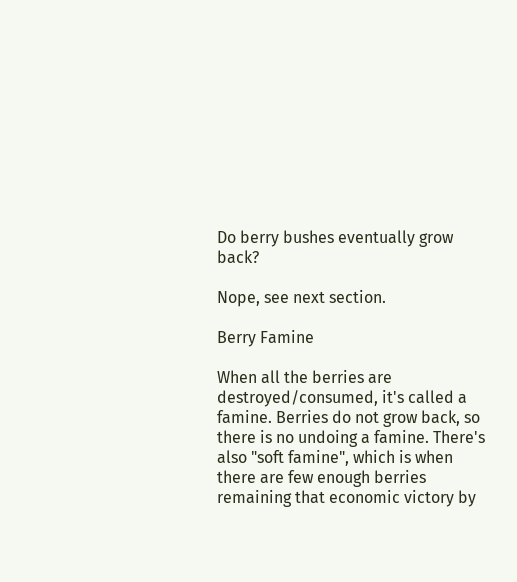Do berry bushes eventually grow back?

Nope, see next section.

Berry Famine

When all the berries are destroyed/consumed, it's called a famine. Berries do not grow back, so there is no undoing a famine. There's also "soft famine", which is when there are few enough berries remaining that economic victory by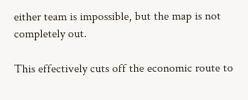either team is impossible, but the map is not completely out.

This effectively cuts off the economic route to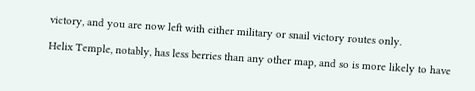victory, and you are now left with either military or snail victory routes only.

Helix Temple, notably, has less berries than any other map, and so is more likely to have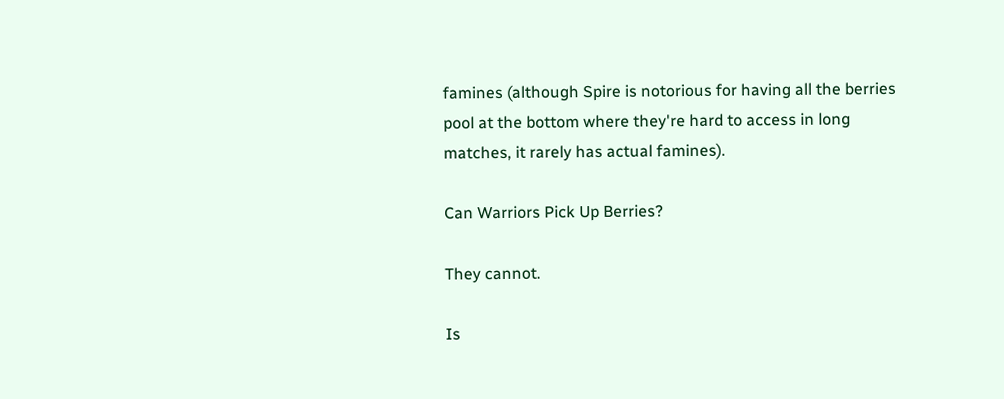famines (although Spire is notorious for having all the berries pool at the bottom where they're hard to access in long matches, it rarely has actual famines).

Can Warriors Pick Up Berries?

They cannot.

Is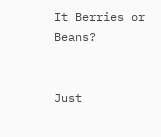It Berries or Beans?


Just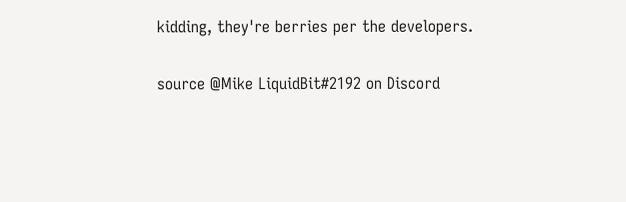kidding, they're berries per the developers.

source @Mike LiquidBit#2192 on Discord